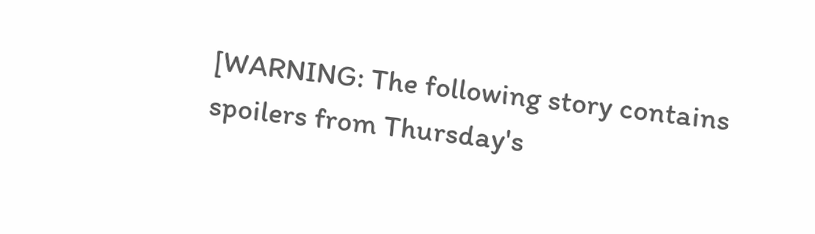[WARNING: The following story contains spoilers from Thursday's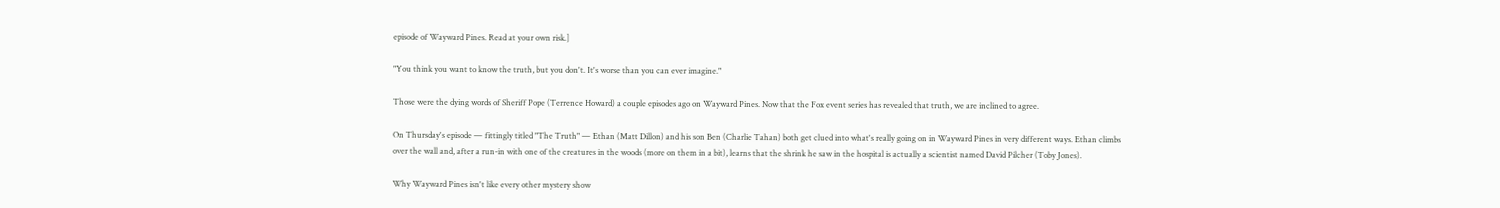episode of Wayward Pines. Read at your own risk.]

"You think you want to know the truth, but you don't. It's worse than you can ever imagine."

Those were the dying words of Sheriff Pope (Terrence Howard) a couple episodes ago on Wayward Pines. Now that the Fox event series has revealed that truth, we are inclined to agree.

On Thursday's episode — fittingly titled "The Truth" — Ethan (Matt Dillon) and his son Ben (Charlie Tahan) both get clued into what's really going on in Wayward Pines in very different ways. Ethan climbs over the wall and, after a run-in with one of the creatures in the woods (more on them in a bit), learns that the shrink he saw in the hospital is actually a scientist named David Pilcher (Toby Jones).

Why Wayward Pines isn't like every other mystery show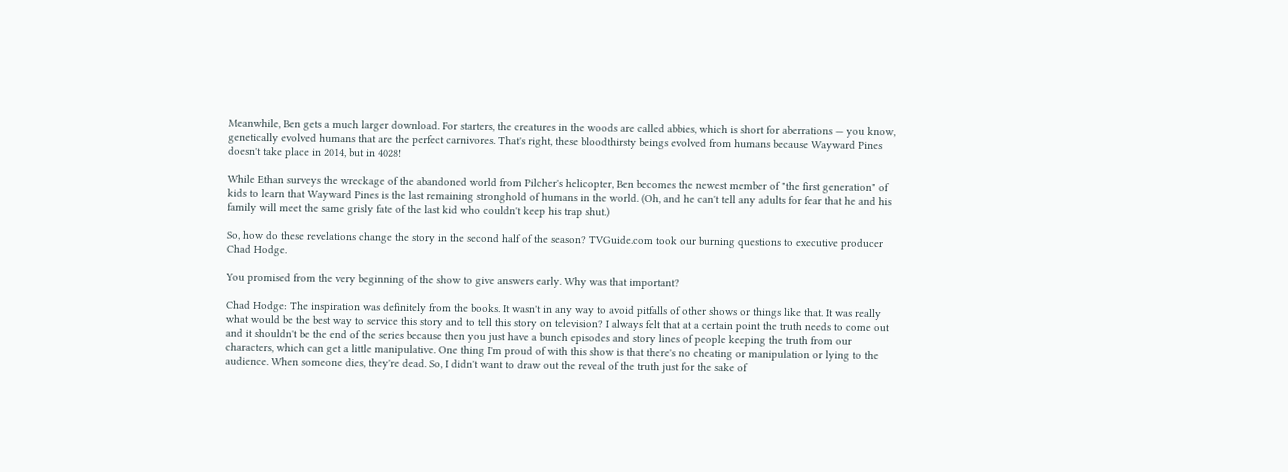Meanwhile, Ben gets a much larger download. For starters, the creatures in the woods are called abbies, which is short for aberrations — you know, genetically evolved humans that are the perfect carnivores. That's right, these bloodthirsty beings evolved from humans because Wayward Pines doesn't take place in 2014, but in 4028!

While Ethan surveys the wreckage of the abandoned world from Pilcher's helicopter, Ben becomes the newest member of "the first generation" of kids to learn that Wayward Pines is the last remaining stronghold of humans in the world. (Oh, and he can't tell any adults for fear that he and his family will meet the same grisly fate of the last kid who couldn't keep his trap shut.)

So, how do these revelations change the story in the second half of the season? TVGuide.com took our burning questions to executive producer Chad Hodge.

You promised from the very beginning of the show to give answers early. Why was that important?

Chad Hodge: The inspiration was definitely from the books. It wasn't in any way to avoid pitfalls of other shows or things like that. It was really what would be the best way to service this story and to tell this story on television? I always felt that at a certain point the truth needs to come out and it shouldn't be the end of the series because then you just have a bunch episodes and story lines of people keeping the truth from our characters, which can get a little manipulative. One thing I'm proud of with this show is that there's no cheating or manipulation or lying to the audience. When someone dies, they're dead. So, I didn't want to draw out the reveal of the truth just for the sake of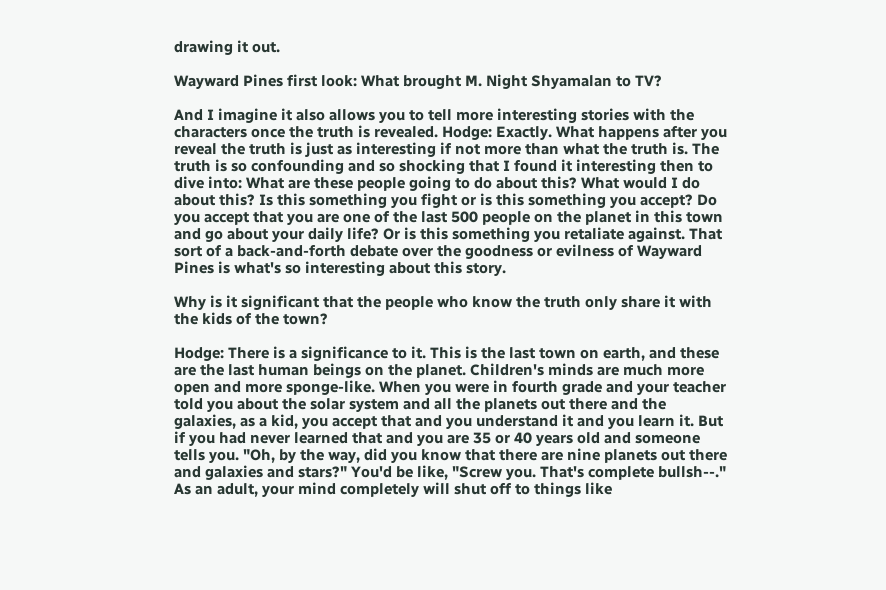drawing it out.

Wayward Pines first look: What brought M. Night Shyamalan to TV?

And I imagine it also allows you to tell more interesting stories with the characters once the truth is revealed. Hodge: Exactly. What happens after you reveal the truth is just as interesting if not more than what the truth is. The truth is so confounding and so shocking that I found it interesting then to dive into: What are these people going to do about this? What would I do about this? Is this something you fight or is this something you accept? Do you accept that you are one of the last 500 people on the planet in this town and go about your daily life? Or is this something you retaliate against. That sort of a back-and-forth debate over the goodness or evilness of Wayward Pines is what's so interesting about this story.

Why is it significant that the people who know the truth only share it with the kids of the town?

Hodge: There is a significance to it. This is the last town on earth, and these are the last human beings on the planet. Children's minds are much more open and more sponge-like. When you were in fourth grade and your teacher told you about the solar system and all the planets out there and the galaxies, as a kid, you accept that and you understand it and you learn it. But if you had never learned that and you are 35 or 40 years old and someone tells you. "Oh, by the way, did you know that there are nine planets out there and galaxies and stars?" You'd be like, "Screw you. That's complete bullsh--." As an adult, your mind completely will shut off to things like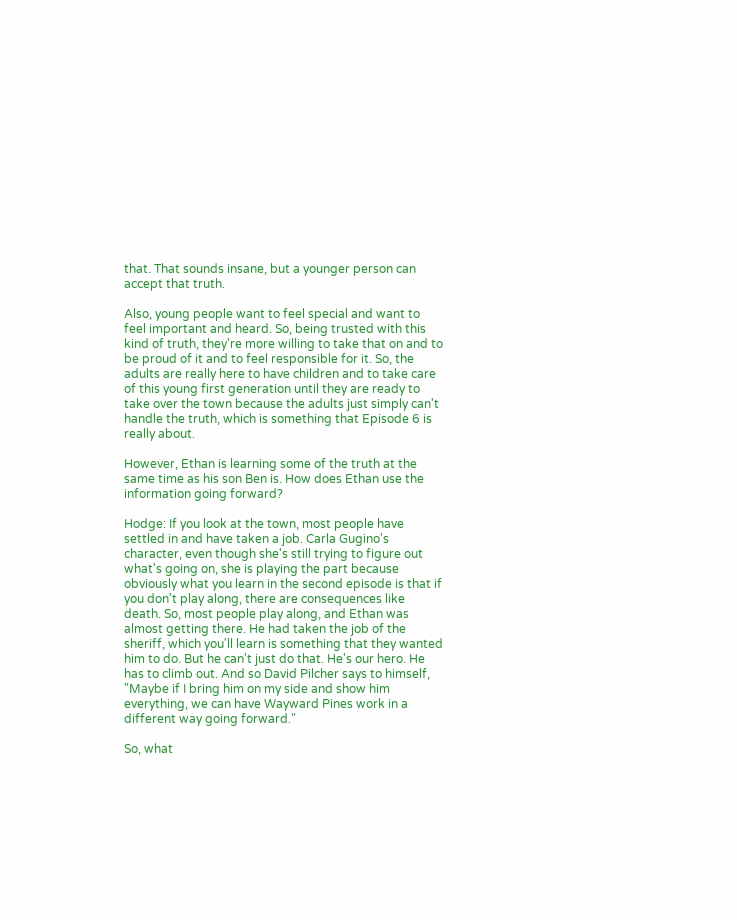that. That sounds insane, but a younger person can accept that truth.

Also, young people want to feel special and want to feel important and heard. So, being trusted with this kind of truth, they're more willing to take that on and to be proud of it and to feel responsible for it. So, the adults are really here to have children and to take care of this young first generation until they are ready to take over the town because the adults just simply can't handle the truth, which is something that Episode 6 is really about.

However, Ethan is learning some of the truth at the same time as his son Ben is. How does Ethan use the information going forward?

Hodge: If you look at the town, most people have settled in and have taken a job. Carla Gugino's character, even though she's still trying to figure out what's going on, she is playing the part because obviously what you learn in the second episode is that if you don't play along, there are consequences like death. So, most people play along, and Ethan was almost getting there. He had taken the job of the sheriff, which you'll learn is something that they wanted him to do. But he can't just do that. He's our hero. He has to climb out. And so David Pilcher says to himself, "Maybe if I bring him on my side and show him everything, we can have Wayward Pines work in a different way going forward."

So, what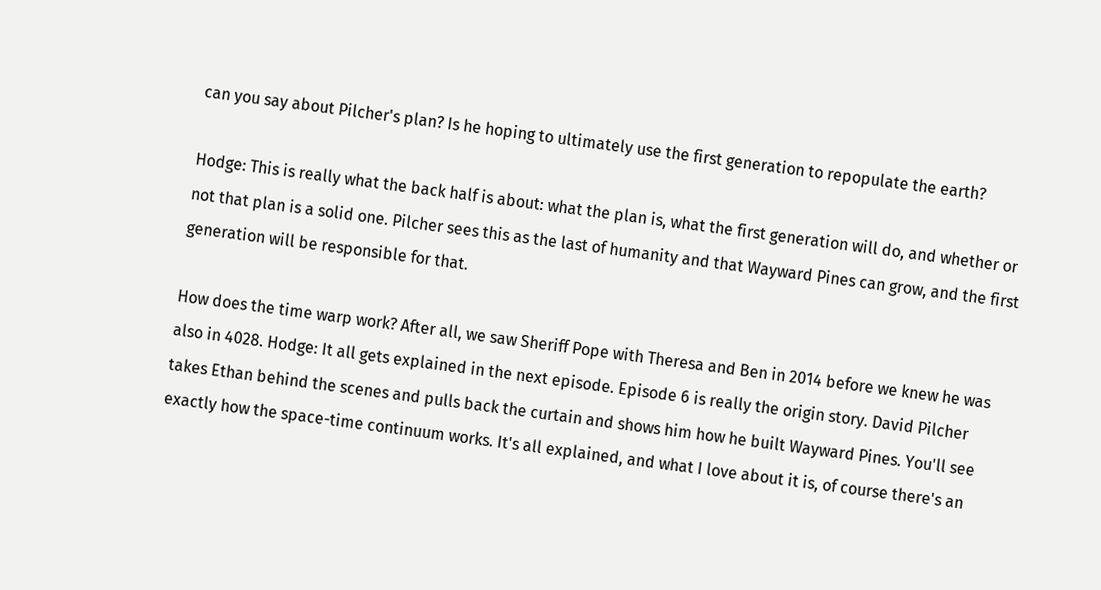can you say about Pilcher's plan? Is he hoping to ultimately use the first generation to repopulate the earth?

Hodge: This is really what the back half is about: what the plan is, what the first generation will do, and whether or not that plan is a solid one. Pilcher sees this as the last of humanity and that Wayward Pines can grow, and the first generation will be responsible for that.

How does the time warp work? After all, we saw Sheriff Pope with Theresa and Ben in 2014 before we knew he was also in 4028. Hodge: It all gets explained in the next episode. Episode 6 is really the origin story. David Pilcher takes Ethan behind the scenes and pulls back the curtain and shows him how he built Wayward Pines. You'll see exactly how the space-time continuum works. It's all explained, and what I love about it is, of course there's an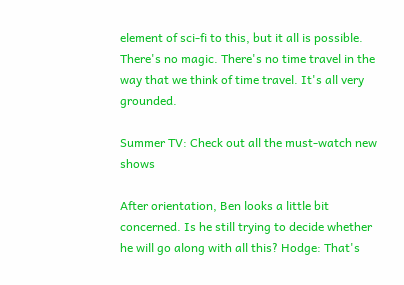element of sci-fi to this, but it all is possible. There's no magic. There's no time travel in the way that we think of time travel. It's all very grounded.

Summer TV: Check out all the must-watch new shows

After orientation, Ben looks a little bit concerned. Is he still trying to decide whether he will go along with all this? Hodge: That's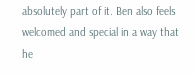absolutely part of it. Ben also feels welcomed and special in a way that he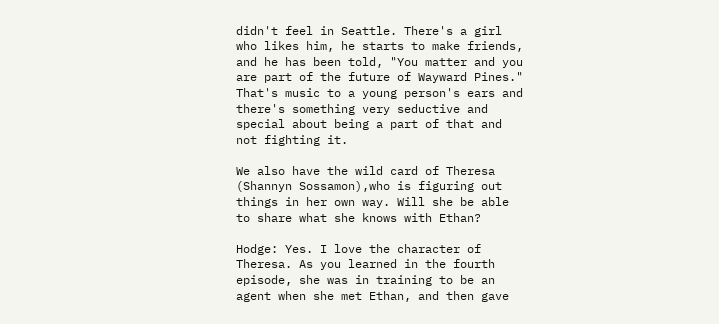didn't feel in Seattle. There's a girl who likes him, he starts to make friends, and he has been told, "You matter and you are part of the future of Wayward Pines." That's music to a young person's ears and there's something very seductive and special about being a part of that and not fighting it.

We also have the wild card of Theresa (Shannyn Sossamon),who is figuring out things in her own way. Will she be able to share what she knows with Ethan?

Hodge: Yes. I love the character of Theresa. As you learned in the fourth episode, she was in training to be an agent when she met Ethan, and then gave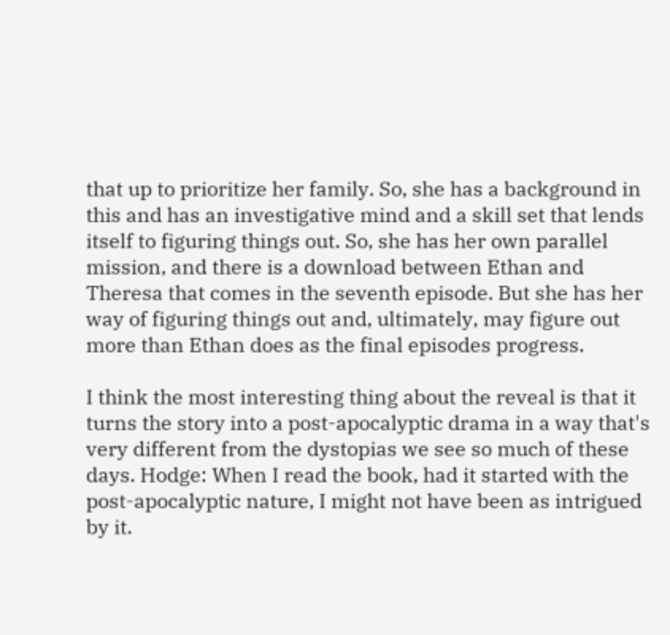that up to prioritize her family. So, she has a background in this and has an investigative mind and a skill set that lends itself to figuring things out. So, she has her own parallel mission, and there is a download between Ethan and Theresa that comes in the seventh episode. But she has her way of figuring things out and, ultimately, may figure out more than Ethan does as the final episodes progress.

I think the most interesting thing about the reveal is that it turns the story into a post-apocalyptic drama in a way that's very different from the dystopias we see so much of these days. Hodge: When I read the book, had it started with the post-apocalyptic nature, I might not have been as intrigued by it.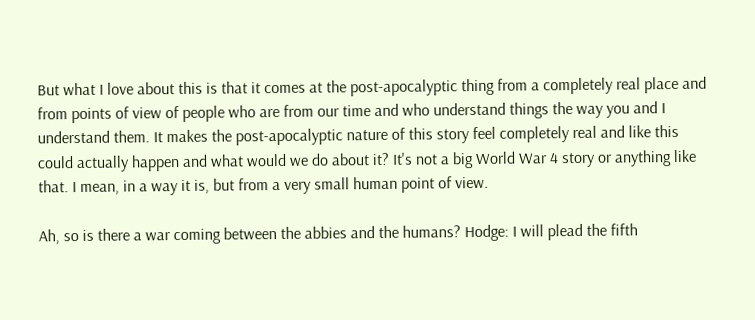But what I love about this is that it comes at the post-apocalyptic thing from a completely real place and from points of view of people who are from our time and who understand things the way you and I understand them. It makes the post-apocalyptic nature of this story feel completely real and like this could actually happen and what would we do about it? It's not a big World War 4 story or anything like that. I mean, in a way it is, but from a very small human point of view.

Ah, so is there a war coming between the abbies and the humans? Hodge: I will plead the fifth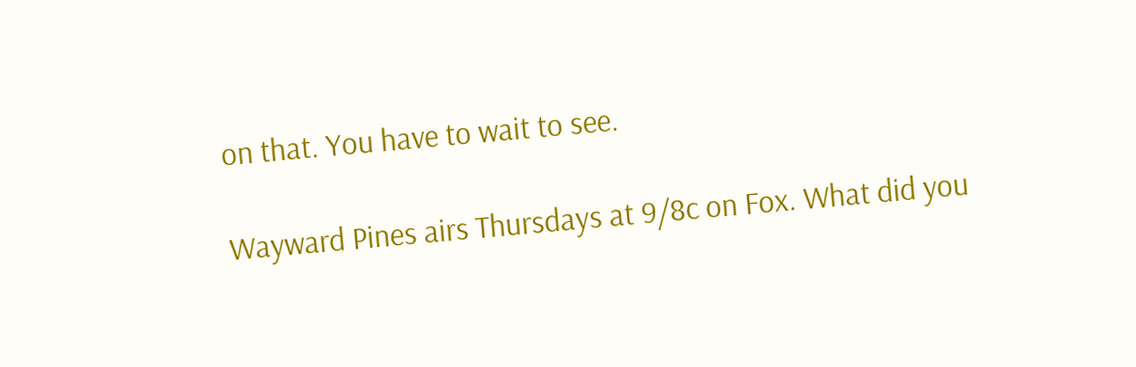on that. You have to wait to see.

Wayward Pines airs Thursdays at 9/8c on Fox. What did you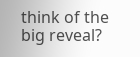think of the big reveal?